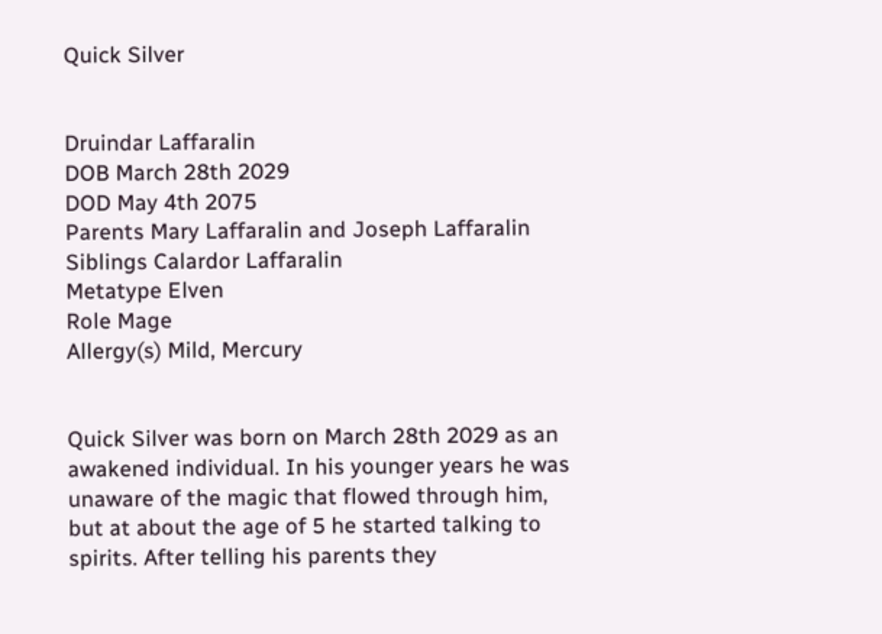Quick Silver


Druindar Laffaralin
DOB March 28th 2029
DOD May 4th 2075
Parents Mary Laffaralin and Joseph Laffaralin
Siblings Calardor Laffaralin
Metatype Elven
Role Mage
Allergy(s) Mild, Mercury


Quick Silver was born on March 28th 2029 as an awakened individual. In his younger years he was unaware of the magic that flowed through him, but at about the age of 5 he started talking to spirits. After telling his parents they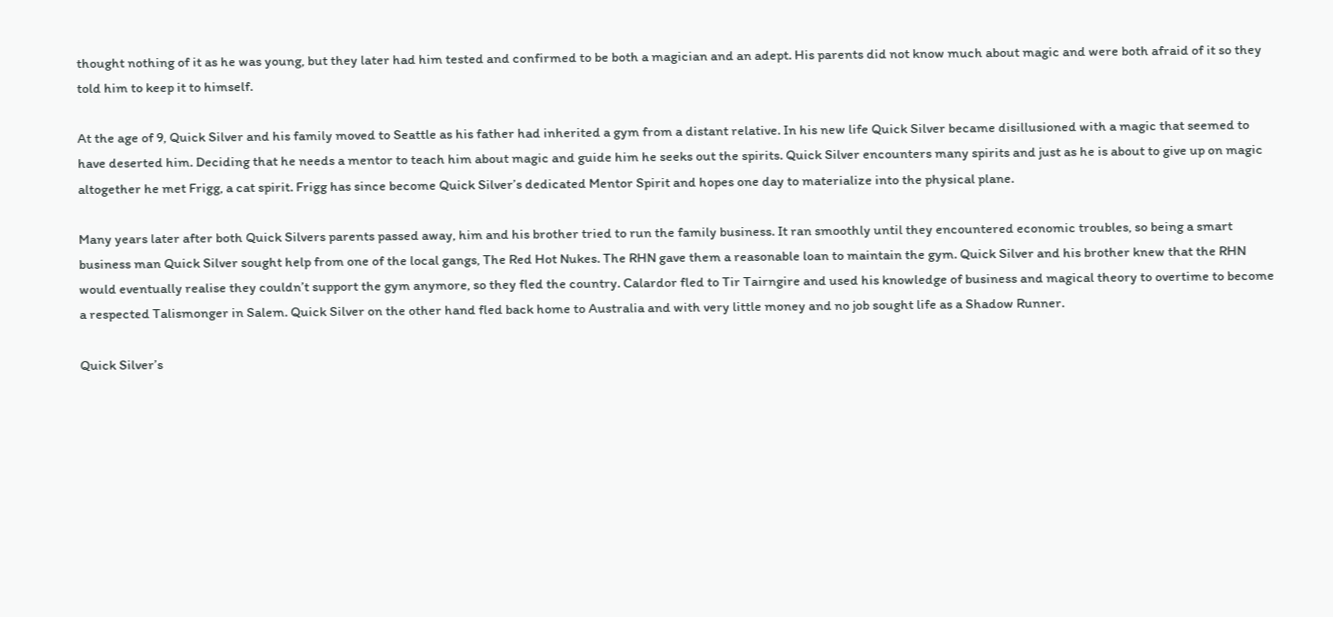thought nothing of it as he was young, but they later had him tested and confirmed to be both a magician and an adept. His parents did not know much about magic and were both afraid of it so they told him to keep it to himself.

At the age of 9, Quick Silver and his family moved to Seattle as his father had inherited a gym from a distant relative. In his new life Quick Silver became disillusioned with a magic that seemed to have deserted him. Deciding that he needs a mentor to teach him about magic and guide him he seeks out the spirits. Quick Silver encounters many spirits and just as he is about to give up on magic altogether he met Frigg, a cat spirit. Frigg has since become Quick Silver’s dedicated Mentor Spirit and hopes one day to materialize into the physical plane.

Many years later after both Quick Silvers parents passed away, him and his brother tried to run the family business. It ran smoothly until they encountered economic troubles, so being a smart business man Quick Silver sought help from one of the local gangs, The Red Hot Nukes. The RHN gave them a reasonable loan to maintain the gym. Quick Silver and his brother knew that the RHN would eventually realise they couldn’t support the gym anymore, so they fled the country. Calardor fled to Tir Tairngire and used his knowledge of business and magical theory to overtime to become a respected Talismonger in Salem. Quick Silver on the other hand fled back home to Australia and with very little money and no job sought life as a Shadow Runner.

Quick Silver’s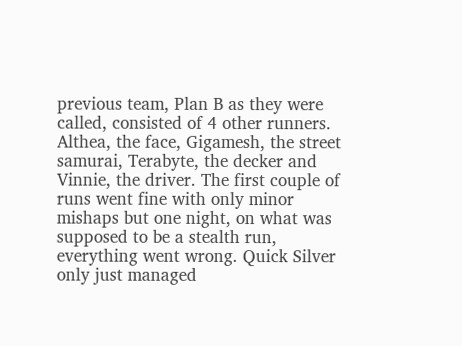previous team, Plan B as they were called, consisted of 4 other runners. Althea, the face, Gigamesh, the street samurai, Terabyte, the decker and Vinnie, the driver. The first couple of runs went fine with only minor mishaps but one night, on what was supposed to be a stealth run, everything went wrong. Quick Silver only just managed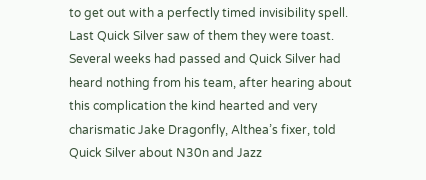to get out with a perfectly timed invisibility spell. Last Quick Silver saw of them they were toast. Several weeks had passed and Quick Silver had heard nothing from his team, after hearing about this complication the kind hearted and very charismatic Jake Dragonfly, Althea’s fixer, told Quick Silver about N30n and Jazz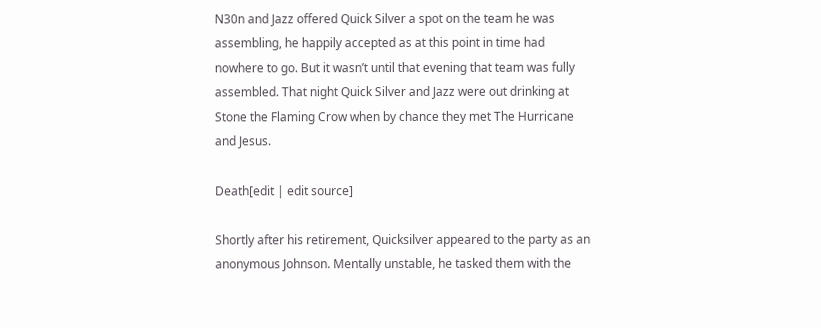N30n and Jazz offered Quick Silver a spot on the team he was assembling, he happily accepted as at this point in time had nowhere to go. But it wasn’t until that evening that team was fully assembled. That night Quick Silver and Jazz were out drinking at Stone the Flaming Crow when by chance they met The Hurricane and Jesus.

Death[edit | edit source]

Shortly after his retirement, Quicksilver appeared to the party as an anonymous Johnson. Mentally unstable, he tasked them with the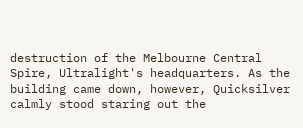destruction of the Melbourne Central Spire, Ultralight's headquarters. As the building came down, however, Quicksilver calmly stood staring out the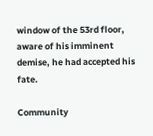window of the 53rd floor, aware of his imminent demise, he had accepted his fate.

Community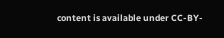content is available under CC-BY-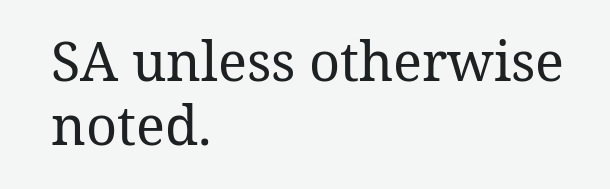SA unless otherwise noted.